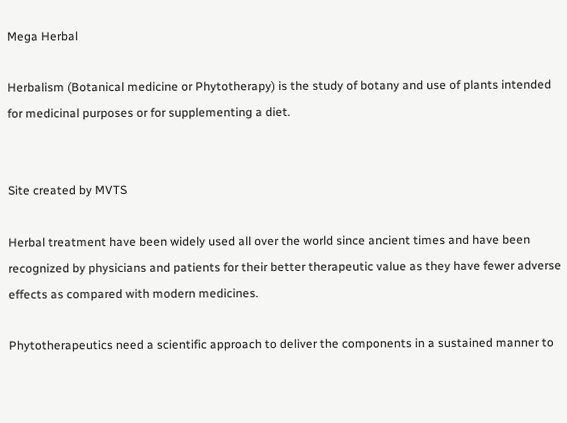Mega Herbal

Herbalism (Botanical medicine or Phytotherapy) is the study of botany and use of plants intended for medicinal purposes or for supplementing a diet.


Site created by MVTS

Herbal treatment have been widely used all over the world since ancient times and have been recognized by physicians and patients for their better therapeutic value as they have fewer adverse effects as compared with modern medicines.

Phytotherapeutics need a scientific approach to deliver the components in a sustained manner to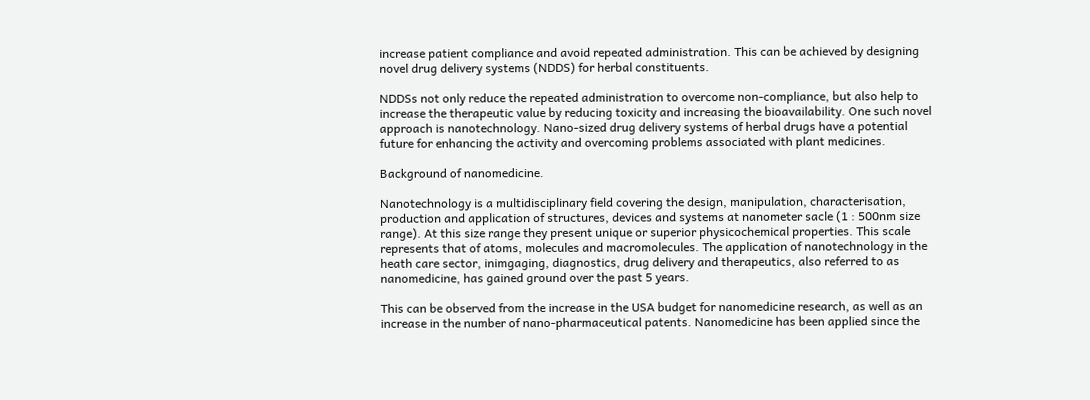increase patient compliance and avoid repeated administration. This can be achieved by designing novel drug delivery systems (NDDS) for herbal constituents.

NDDSs not only reduce the repeated administration to overcome non-compliance, but also help to increase the therapeutic value by reducing toxicity and increasing the bioavailability. One such novel approach is nanotechnology. Nano-sized drug delivery systems of herbal drugs have a potential future for enhancing the activity and overcoming problems associated with plant medicines.

Background of nanomedicine.

Nanotechnology is a multidisciplinary field covering the design, manipulation, characterisation, production and application of structures, devices and systems at nanometer sacle (1 : 500nm size range). At this size range they present unique or superior physicochemical properties. This scale represents that of atoms, molecules and macromolecules. The application of nanotechnology in the heath care sector, inimgaging, diagnostics, drug delivery and therapeutics, also referred to as nanomedicine, has gained ground over the past 5 years.

This can be observed from the increase in the USA budget for nanomedicine research, as well as an increase in the number of nano-pharmaceutical patents. Nanomedicine has been applied since the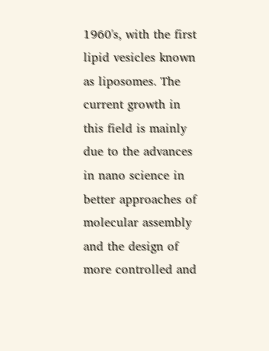1960's, with the first lipid vesicles known as liposomes. The current growth in this field is mainly due to the advances in nano science in better approaches of molecular assembly and the design of more controlled and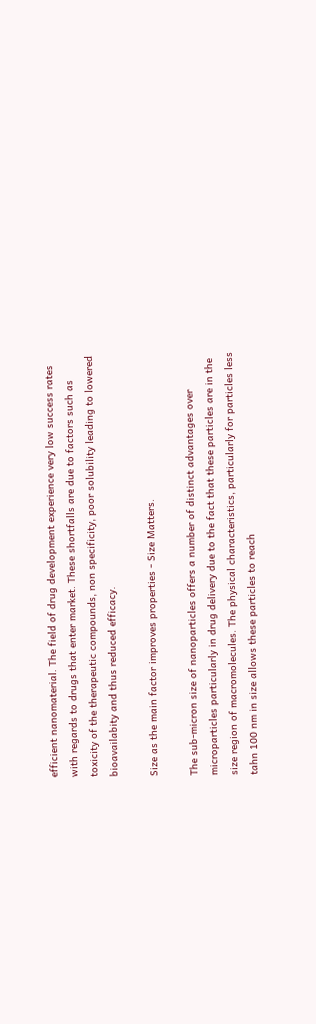efficient nanomaterial. The field of drug development experience very low success rates with regards to drugs that enter market. These shortfalls are due to factors such as toxicity of the therapeutic compounds, non specificity, poor solubility leading to lowered bioavailabity and thus reduced efficacy.

Size as the main factor improves properties - Size Matters.

The sub-micron size of nanoparticles offers a number of distinct advantages over microparticles particularly in drug delivery due to the fact that these particles are in the size region of macromolecules. The physical characteristics, particularly for particles less tahn 100 nm in size allows these particles to reach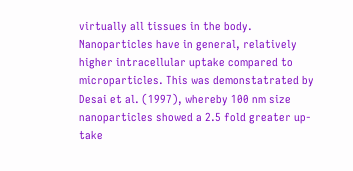virtually all tissues in the body. Nanoparticles have in general, relatively higher intracellular uptake compared to microparticles. This was demonstatrated by Desai et al. (1997), whereby 100 nm size nanoparticles showed a 2.5 fold greater up-take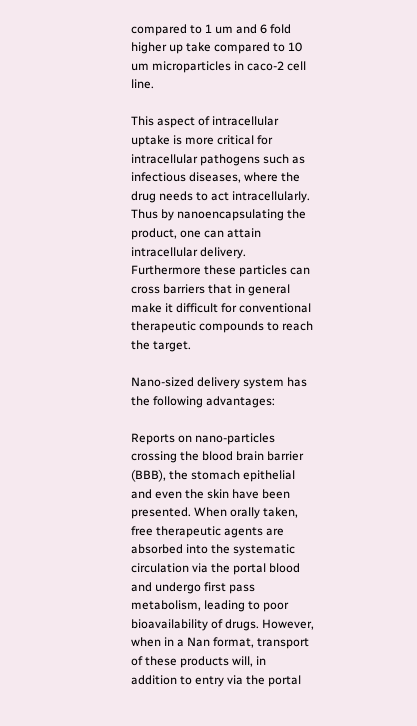compared to 1 um and 6 fold higher up take compared to 10 um microparticles in caco-2 cell line.

This aspect of intracellular uptake is more critical for intracellular pathogens such as infectious diseases, where the drug needs to act intracellularly. Thus by nanoencapsulating the product, one can attain intracellular delivery. Furthermore these particles can cross barriers that in general make it difficult for conventional therapeutic compounds to reach the target.

Nano-sized delivery system has the following advantages:

Reports on nano-particles crossing the blood brain barrier (BBB), the stomach epithelial and even the skin have been presented. When orally taken, free therapeutic agents are absorbed into the systematic circulation via the portal blood and undergo first pass metabolism, leading to poor bioavailability of drugs. However, when in a Nan format, transport of these products will, in addition to entry via the portal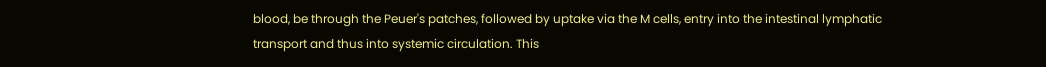blood, be through the Peuer's patches, followed by uptake via the M cells, entry into the intestinal lymphatic transport and thus into systemic circulation. This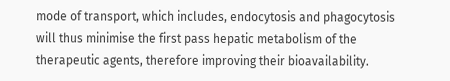mode of transport, which includes, endocytosis and phagocytosis will thus minimise the first pass hepatic metabolism of the therapeutic agents, therefore improving their bioavailability.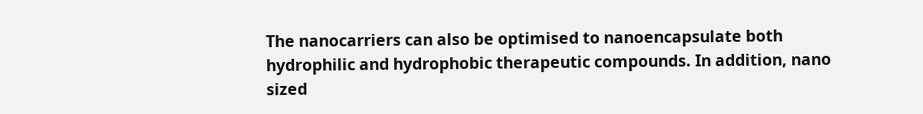The nanocarriers can also be optimised to nanoencapsulate both hydrophilic and hydrophobic therapeutic compounds. In addition, nano sized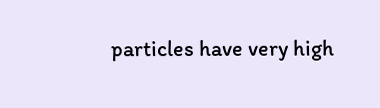particles have very high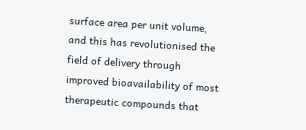surface area per unit volume, and this has revolutionised the field of delivery through improved bioavailability of most therapeutic compounds that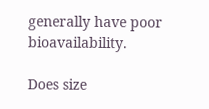generally have poor bioavailability.

Does size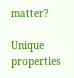matter?

Unique properties